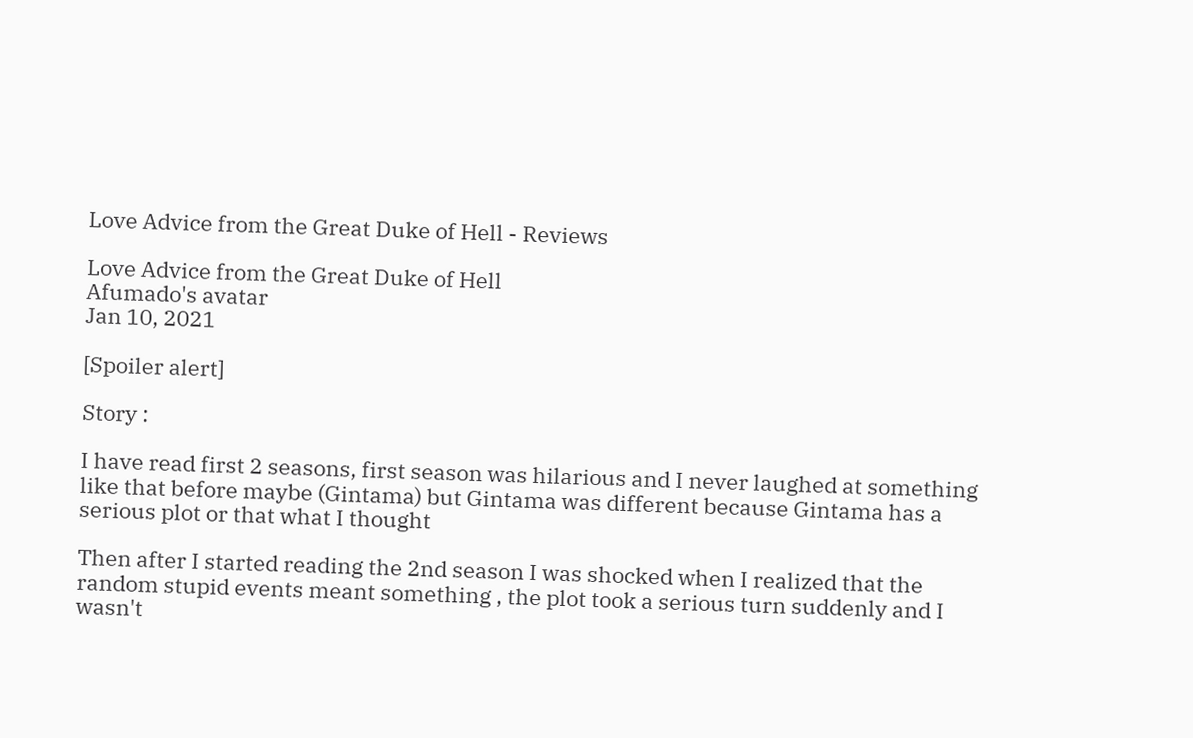Love Advice from the Great Duke of Hell - Reviews

Love Advice from the Great Duke of Hell
Afumado's avatar
Jan 10, 2021

[Spoiler alert]

Story :

I have read first 2 seasons, first season was hilarious and I never laughed at something like that before maybe (Gintama) but Gintama was different because Gintama has a serious plot or that what I thought

Then after I started reading the 2nd season I was shocked when I realized that the random stupid events meant something , the plot took a serious turn suddenly and I wasn't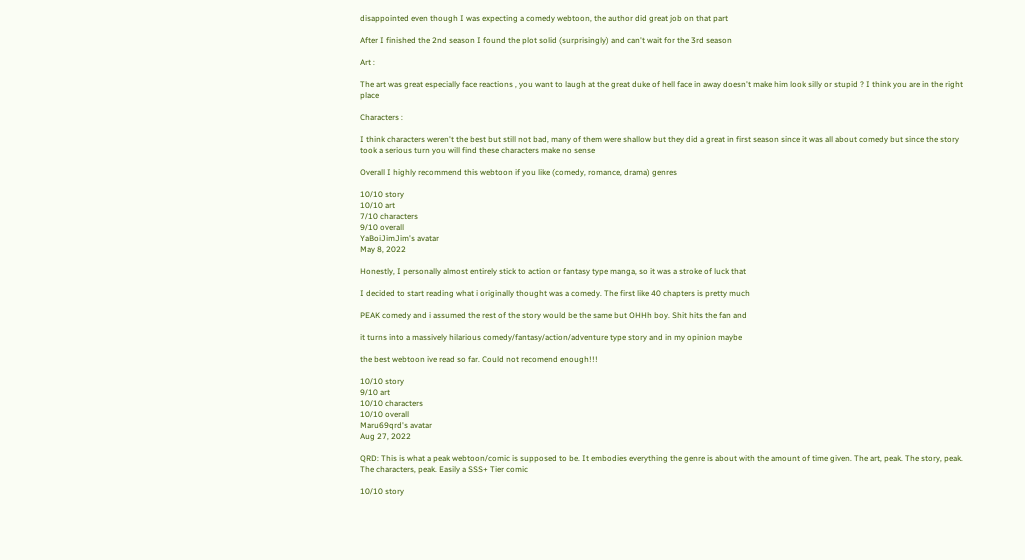disappointed even though I was expecting a comedy webtoon, the author did great job on that part

After I finished the 2nd season I found the plot solid (surprisingly) and can't wait for the 3rd season

Art :

The art was great especially face reactions , you want to laugh at the great duke of hell face in away doesn't make him look silly or stupid ? I think you are in the right place

Characters :

I think characters weren't the best but still not bad, many of them were shallow but they did a great in first season since it was all about comedy but since the story took a serious turn you will find these characters make no sense

Overall I highly recommend this webtoon if you like (comedy, romance, drama) genres

10/10 story
10/10 art
7/10 characters
9/10 overall
YaBoiJimJim's avatar
May 8, 2022

Honestly, I personally almost entirely stick to action or fantasy type manga, so it was a stroke of luck that

I decided to start reading what i originally thought was a comedy. The first like 40 chapters is pretty much

PEAK comedy and i assumed the rest of the story would be the same but OHHh boy. Shit hits the fan and

it turns into a massively hilarious comedy/fantasy/action/adventure type story and in my opinion maybe

the best webtoon ive read so far. Could not recomend enough!!!

10/10 story
9/10 art
10/10 characters
10/10 overall
Maru69qrd's avatar
Aug 27, 2022

QRD: This is what a peak webtoon/comic is supposed to be. It embodies everything the genre is about with the amount of time given. The art, peak. The story, peak. The characters, peak. Easily a SSS+ Tier comic

10/10 story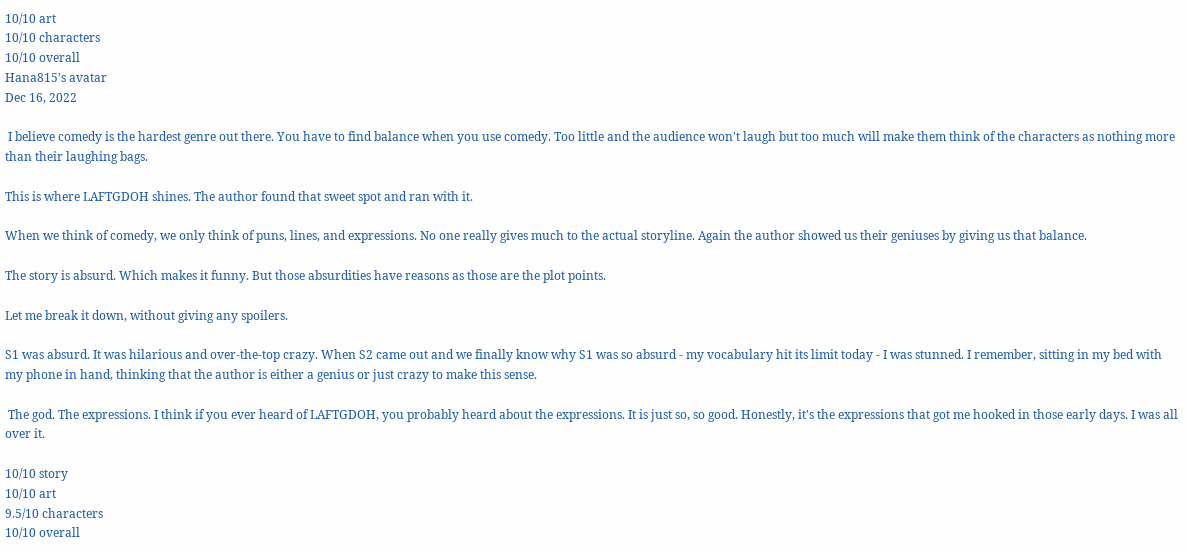10/10 art
10/10 characters
10/10 overall
Hana815's avatar
Dec 16, 2022

 I believe comedy is the hardest genre out there. You have to find balance when you use comedy. Too little and the audience won't laugh but too much will make them think of the characters as nothing more than their laughing bags.

This is where LAFTGDOH shines. The author found that sweet spot and ran with it.

When we think of comedy, we only think of puns, lines, and expressions. No one really gives much to the actual storyline. Again the author showed us their geniuses by giving us that balance.

The story is absurd. Which makes it funny. But those absurdities have reasons as those are the plot points.

Let me break it down, without giving any spoilers.

S1 was absurd. It was hilarious and over-the-top crazy. When S2 came out and we finally know why S1 was so absurd - my vocabulary hit its limit today - I was stunned. I remember, sitting in my bed with my phone in hand, thinking that the author is either a genius or just crazy to make this sense.

 The god. The expressions. I think if you ever heard of LAFTGDOH, you probably heard about the expressions. It is just so, so good. Honestly, it's the expressions that got me hooked in those early days. I was all over it.

10/10 story
10/10 art
9.5/10 characters
10/10 overall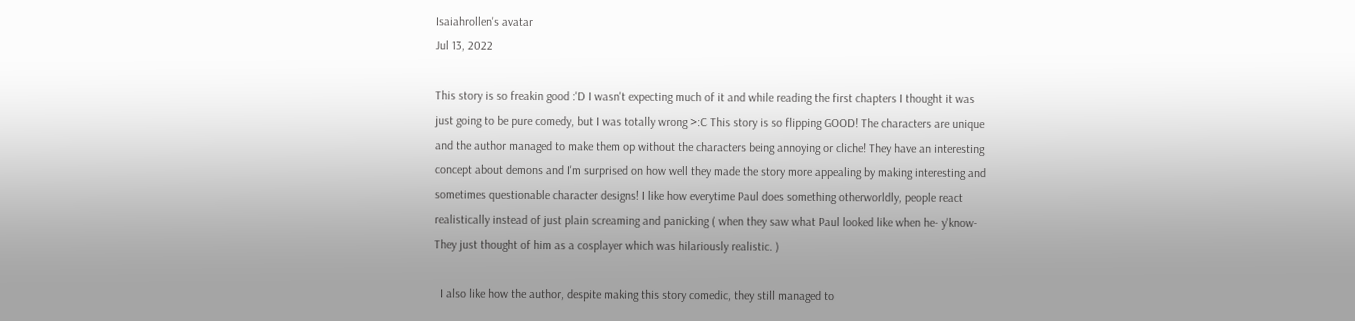Isaiahrollen's avatar
Jul 13, 2022

This story is so freakin good :'D I wasn't expecting much of it and while reading the first chapters I thought it was just going to be pure comedy, but I was totally wrong >:C This story is so flipping GOOD! The characters are unique and the author managed to make them op without the characters being annoying or cliche! They have an interesting concept about demons and I'm surprised on how well they made the story more appealing by making interesting and sometimes questionable character designs! I like how everytime Paul does something otherworldly, people react realistically instead of just plain screaming and panicking ( when they saw what Paul looked like when he- y'know- They just thought of him as a cosplayer which was hilariously realistic. )

  I also like how the author, despite making this story comedic, they still managed to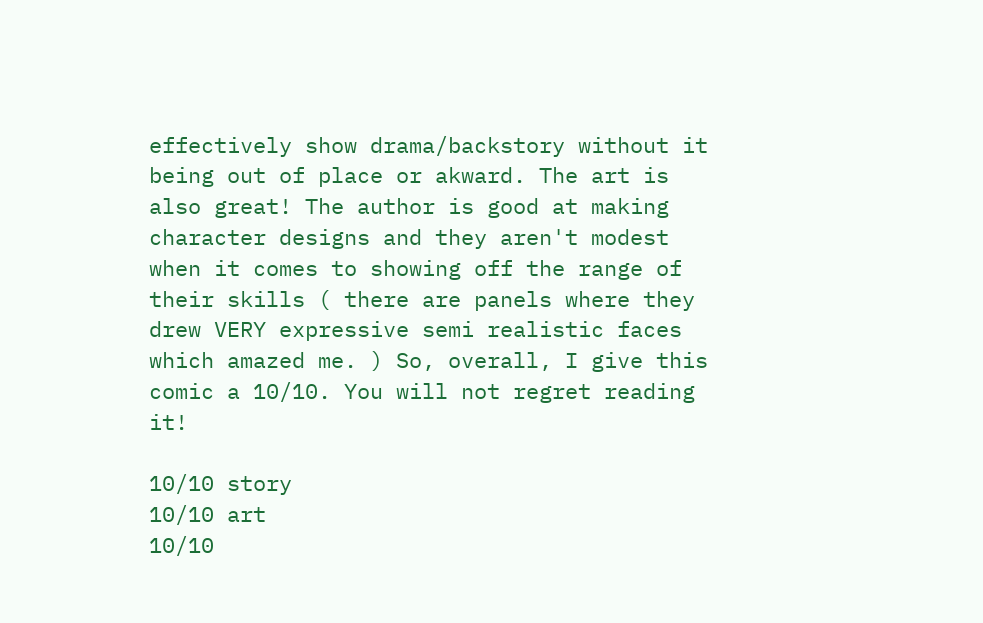effectively show drama/backstory without it being out of place or akward. The art is also great! The author is good at making character designs and they aren't modest when it comes to showing off the range of their skills ( there are panels where they drew VERY expressive semi realistic faces which amazed me. ) So, overall, I give this comic a 10/10. You will not regret reading it!

10/10 story
10/10 art
10/10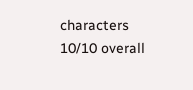characters
10/10 overall